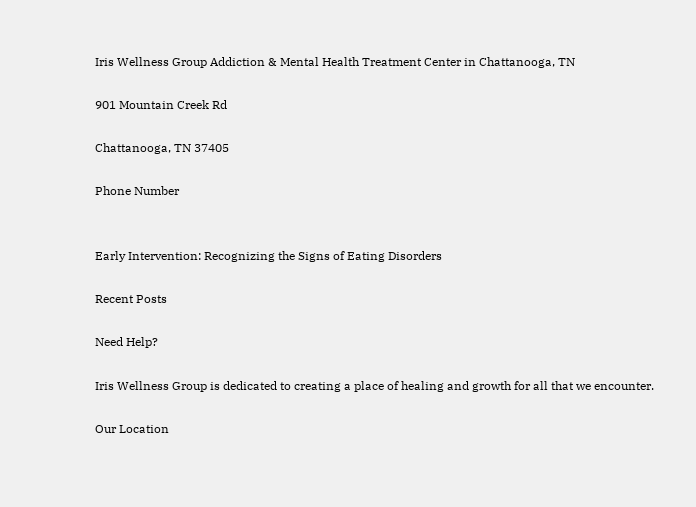Iris Wellness Group Addiction & Mental Health Treatment Center in Chattanooga, TN

901 Mountain Creek Rd

Chattanooga, TN 37405

Phone Number


Early Intervention: Recognizing the Signs of Eating Disorders

Recent Posts

Need Help?

Iris Wellness Group is dedicated to creating a place of healing and growth for all that we encounter.

Our Location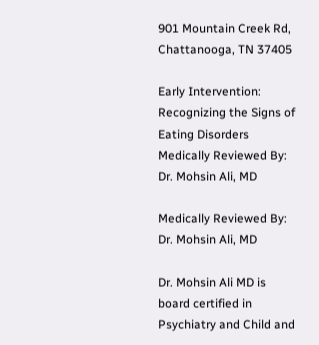901 Mountain Creek Rd, Chattanooga, TN 37405

Early Intervention: Recognizing the Signs of Eating Disorders
Medically Reviewed By: Dr. Mohsin Ali, MD

Medically Reviewed By: Dr. Mohsin Ali, MD

Dr. Mohsin Ali MD is board certified in Psychiatry and Child and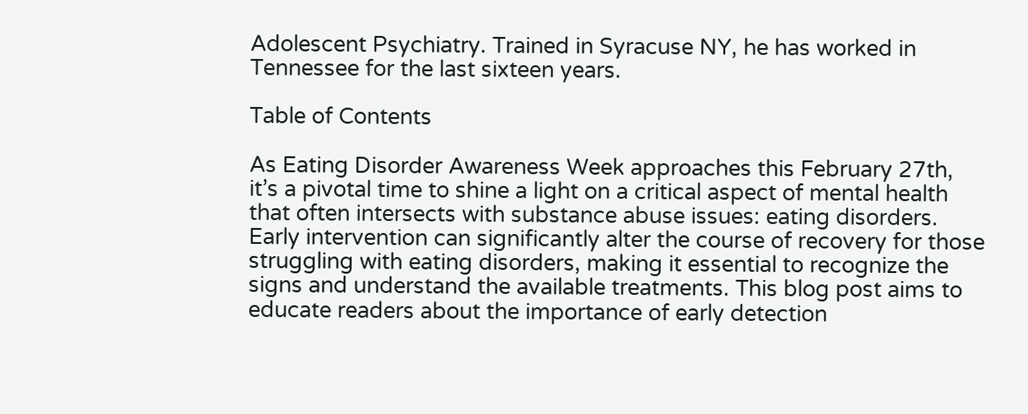Adolescent Psychiatry. Trained in Syracuse NY, he has worked in Tennessee for the last sixteen years.

Table of Contents

As Eating Disorder Awareness Week approaches this February 27th, it’s a pivotal time to shine a light on a critical aspect of mental health that often intersects with substance abuse issues: eating disorders. Early intervention can significantly alter the course of recovery for those struggling with eating disorders, making it essential to recognize the signs and understand the available treatments. This blog post aims to educate readers about the importance of early detection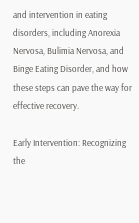and intervention in eating disorders, including Anorexia Nervosa, Bulimia Nervosa, and Binge Eating Disorder, and how these steps can pave the way for effective recovery.

Early Intervention: Recognizing the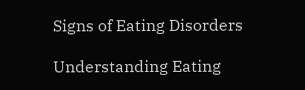Signs of Eating Disorders

Understanding Eating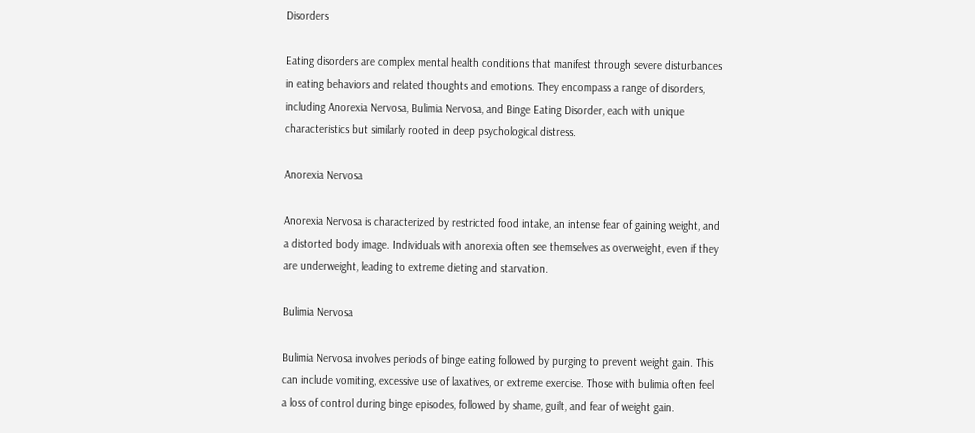Disorders

Eating disorders are complex mental health conditions that manifest through severe disturbances in eating behaviors and related thoughts and emotions. They encompass a range of disorders, including Anorexia Nervosa, Bulimia Nervosa, and Binge Eating Disorder, each with unique characteristics but similarly rooted in deep psychological distress.

Anorexia Nervosa

Anorexia Nervosa is characterized by restricted food intake, an intense fear of gaining weight, and a distorted body image. Individuals with anorexia often see themselves as overweight, even if they are underweight, leading to extreme dieting and starvation.

Bulimia Nervosa

Bulimia Nervosa involves periods of binge eating followed by purging to prevent weight gain. This can include vomiting, excessive use of laxatives, or extreme exercise. Those with bulimia often feel a loss of control during binge episodes, followed by shame, guilt, and fear of weight gain.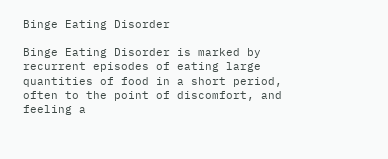Binge Eating Disorder

Binge Eating Disorder is marked by recurrent episodes of eating large quantities of food in a short period, often to the point of discomfort, and feeling a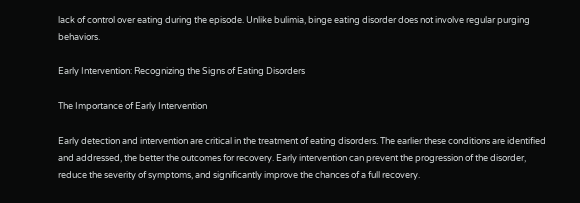lack of control over eating during the episode. Unlike bulimia, binge eating disorder does not involve regular purging behaviors.

Early Intervention: Recognizing the Signs of Eating Disorders

The Importance of Early Intervention

Early detection and intervention are critical in the treatment of eating disorders. The earlier these conditions are identified and addressed, the better the outcomes for recovery. Early intervention can prevent the progression of the disorder, reduce the severity of symptoms, and significantly improve the chances of a full recovery.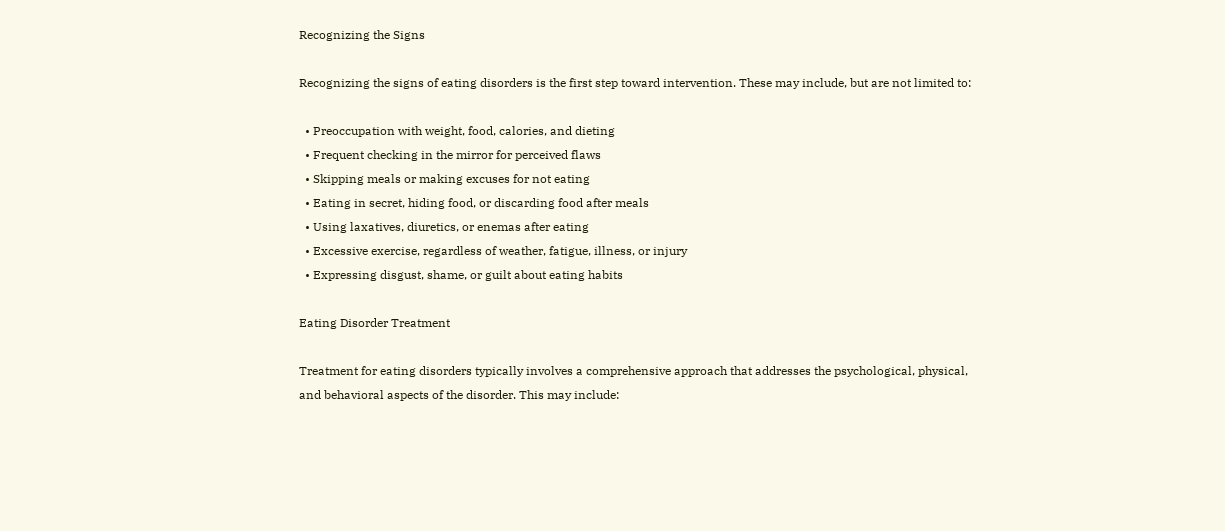Recognizing the Signs

Recognizing the signs of eating disorders is the first step toward intervention. These may include, but are not limited to:

  • Preoccupation with weight, food, calories, and dieting
  • Frequent checking in the mirror for perceived flaws
  • Skipping meals or making excuses for not eating
  • Eating in secret, hiding food, or discarding food after meals
  • Using laxatives, diuretics, or enemas after eating
  • Excessive exercise, regardless of weather, fatigue, illness, or injury
  • Expressing disgust, shame, or guilt about eating habits

Eating Disorder Treatment

Treatment for eating disorders typically involves a comprehensive approach that addresses the psychological, physical, and behavioral aspects of the disorder. This may include: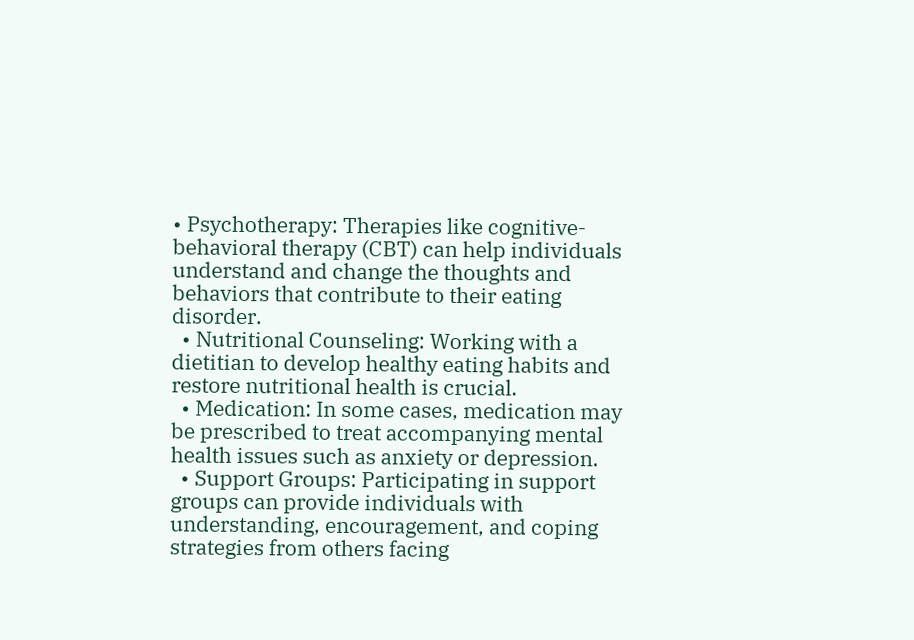• Psychotherapy: Therapies like cognitive-behavioral therapy (CBT) can help individuals understand and change the thoughts and behaviors that contribute to their eating disorder.
  • Nutritional Counseling: Working with a dietitian to develop healthy eating habits and restore nutritional health is crucial.
  • Medication: In some cases, medication may be prescribed to treat accompanying mental health issues such as anxiety or depression.
  • Support Groups: Participating in support groups can provide individuals with understanding, encouragement, and coping strategies from others facing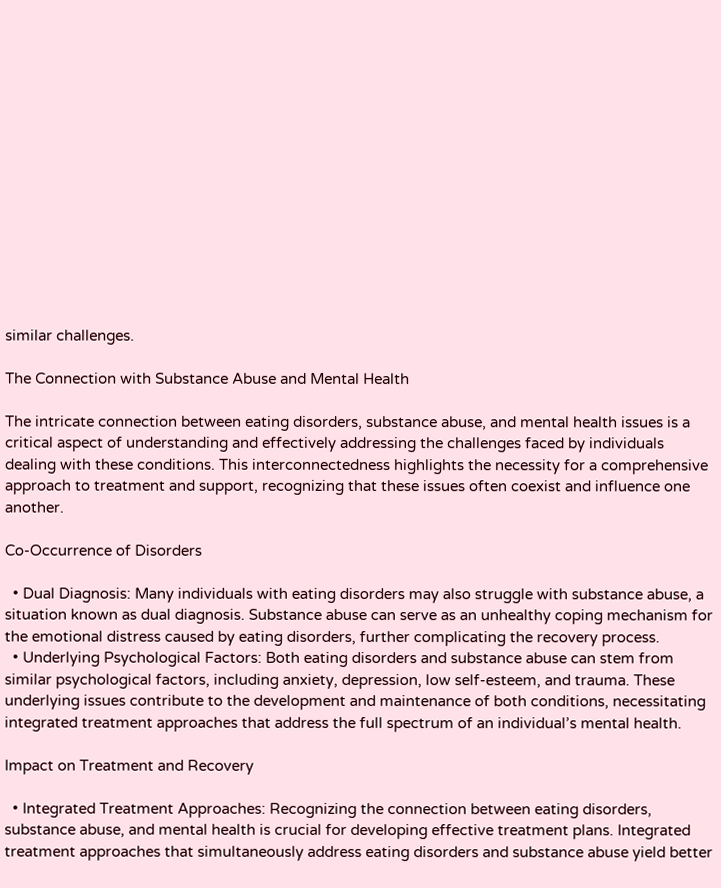similar challenges.

The Connection with Substance Abuse and Mental Health

The intricate connection between eating disorders, substance abuse, and mental health issues is a critical aspect of understanding and effectively addressing the challenges faced by individuals dealing with these conditions. This interconnectedness highlights the necessity for a comprehensive approach to treatment and support, recognizing that these issues often coexist and influence one another.

Co-Occurrence of Disorders

  • Dual Diagnosis: Many individuals with eating disorders may also struggle with substance abuse, a situation known as dual diagnosis. Substance abuse can serve as an unhealthy coping mechanism for the emotional distress caused by eating disorders, further complicating the recovery process.
  • Underlying Psychological Factors: Both eating disorders and substance abuse can stem from similar psychological factors, including anxiety, depression, low self-esteem, and trauma. These underlying issues contribute to the development and maintenance of both conditions, necessitating integrated treatment approaches that address the full spectrum of an individual’s mental health.

Impact on Treatment and Recovery

  • Integrated Treatment Approaches: Recognizing the connection between eating disorders, substance abuse, and mental health is crucial for developing effective treatment plans. Integrated treatment approaches that simultaneously address eating disorders and substance abuse yield better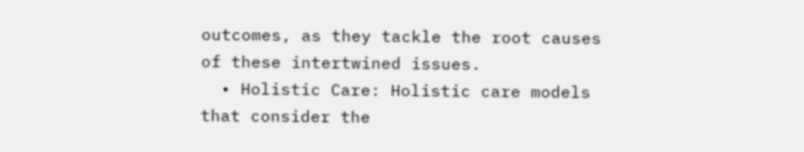outcomes, as they tackle the root causes of these intertwined issues.
  • Holistic Care: Holistic care models that consider the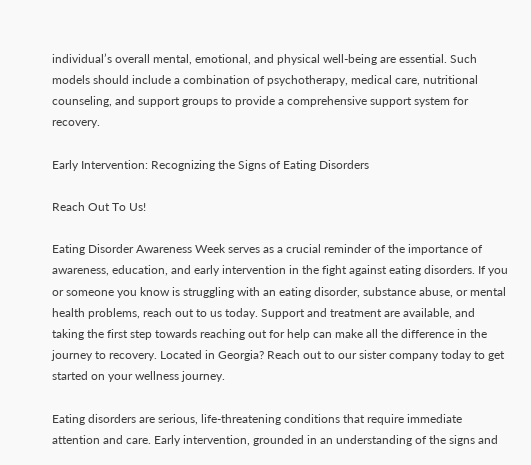individual’s overall mental, emotional, and physical well-being are essential. Such models should include a combination of psychotherapy, medical care, nutritional counseling, and support groups to provide a comprehensive support system for recovery.

Early Intervention: Recognizing the Signs of Eating Disorders

Reach Out To Us!

Eating Disorder Awareness Week serves as a crucial reminder of the importance of awareness, education, and early intervention in the fight against eating disorders. If you or someone you know is struggling with an eating disorder, substance abuse, or mental health problems, reach out to us today. Support and treatment are available, and taking the first step towards reaching out for help can make all the difference in the journey to recovery. Located in Georgia? Reach out to our sister company today to get started on your wellness journey.

Eating disorders are serious, life-threatening conditions that require immediate attention and care. Early intervention, grounded in an understanding of the signs and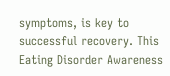symptoms, is key to successful recovery. This Eating Disorder Awareness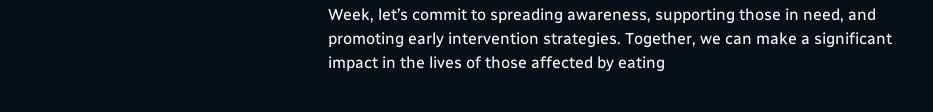Week, let’s commit to spreading awareness, supporting those in need, and promoting early intervention strategies. Together, we can make a significant impact in the lives of those affected by eating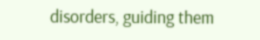disorders, guiding them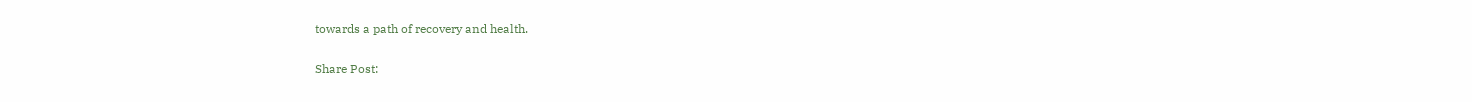towards a path of recovery and health.

Share Post: